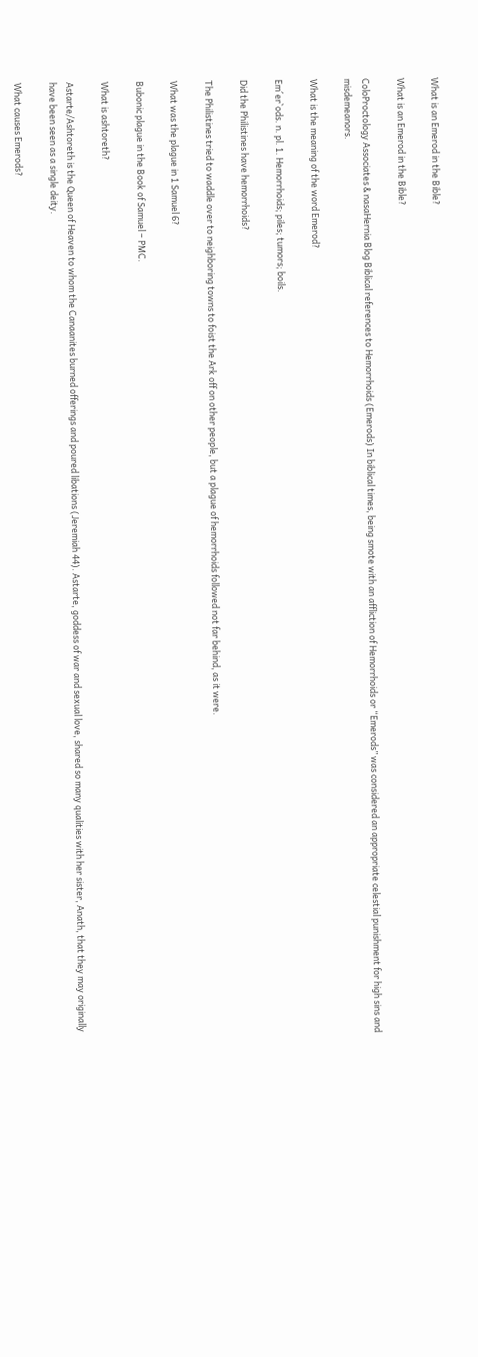What is an Emerod in the Bible?

What is an Emerod in the Bible?

ColoProctology Associates & nasaHernia Blog Biblical references to Hemorrhoids (Emerods) In biblical times, being smote with an affliction of Hemorrhoids or “Emerods” was considered an appropriate celestial punishment for high sins and misdemeanors.

What is the meaning of the word Emerod?

Em´er`ods. n. pl. 1. Hemorrhoids; piles; tumors; boils.

Did the Philistines have hemorrhoids?

The Philistines tried to waddle over to neighboring towns to foist the Ark off on other people, but a plague of hemorrhoids followed not far behind, as it were.

What was the plague in 1 Samuel 6?

Bubonic plague in the Book of Samuel – PMC.

What is ashtoreth?

Astarte/Ashtoreth is the Queen of Heaven to whom the Canaanites burned offerings and poured libations (Jeremiah 44). Astarte, goddess of war and sexual love, shared so many qualities with her sister, Anath, that they may originally have been seen as a single deity.

What causes Emerods?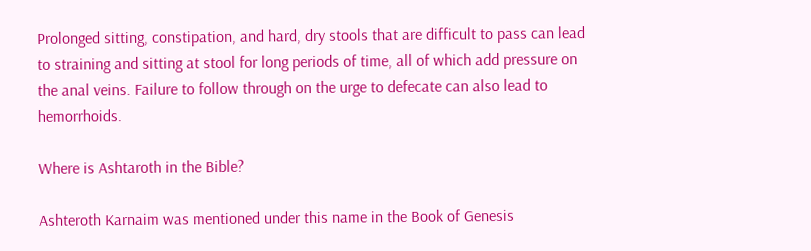Prolonged sitting, constipation, and hard, dry stools that are difficult to pass can lead to straining and sitting at stool for long periods of time, all of which add pressure on the anal veins. Failure to follow through on the urge to defecate can also lead to hemorrhoids.

Where is Ashtaroth in the Bible?

Ashteroth Karnaim was mentioned under this name in the Book of Genesis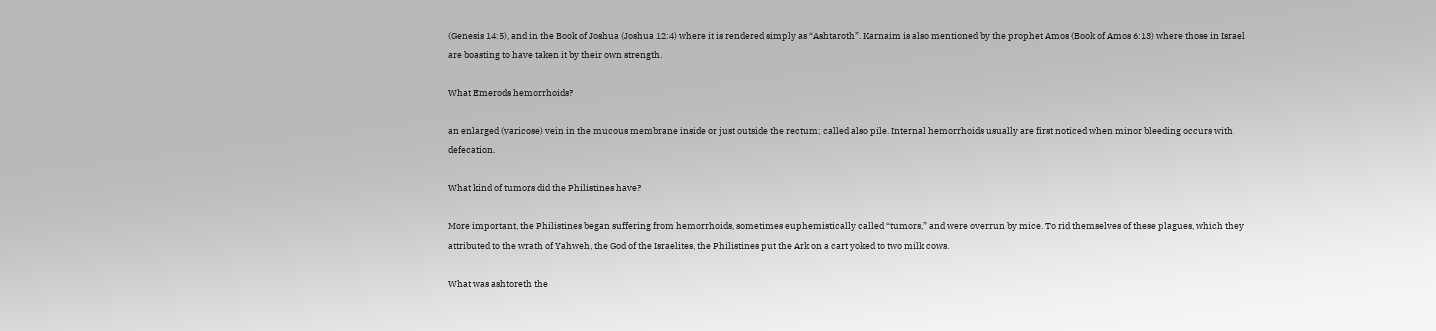(Genesis 14:5), and in the Book of Joshua (Joshua 12:4) where it is rendered simply as “Ashtaroth”. Karnaim is also mentioned by the prophet Amos (Book of Amos 6:13) where those in Israel are boasting to have taken it by their own strength.

What Emerods hemorrhoids?

an enlarged (varicose) vein in the mucous membrane inside or just outside the rectum; called also pile. Internal hemorrhoids usually are first noticed when minor bleeding occurs with defecation.

What kind of tumors did the Philistines have?

More important, the Philistines began suffering from hemorrhoids, sometimes euphemistically called “tumors,” and were overrun by mice. To rid themselves of these plagues, which they attributed to the wrath of Yahweh, the God of the Israelites, the Philistines put the Ark on a cart yoked to two milk cows.

What was ashtoreth the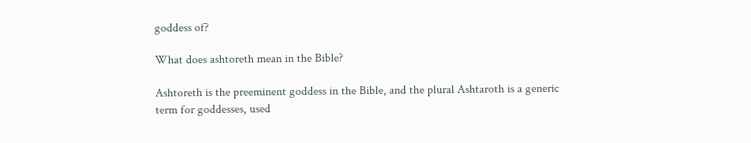goddess of?

What does ashtoreth mean in the Bible?

Ashtoreth is the preeminent goddess in the Bible, and the plural Ashtaroth is a generic term for goddesses, used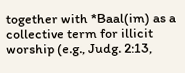together with *Baal(im) as a collective term for illicit worship (e.g., Judg. 2:13,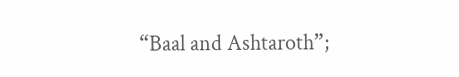“Baal and Ashtaroth”;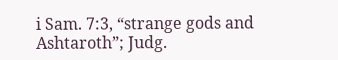i Sam. 7:3, “strange gods and Ashtaroth”; Judg.